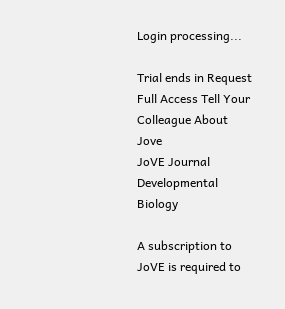Login processing...

Trial ends in Request Full Access Tell Your Colleague About Jove
JoVE Journal
Developmental Biology

A subscription to JoVE is required to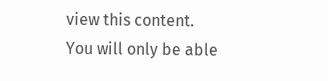view this content.
You will only be able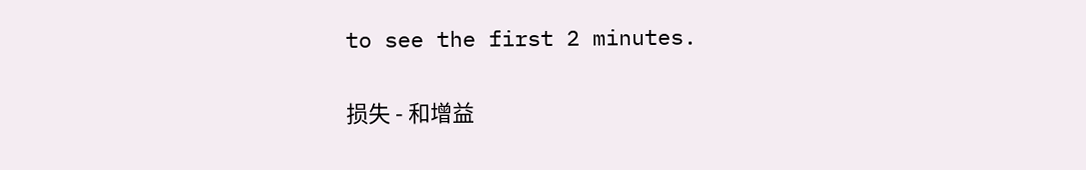to see the first 2 minutes.

损失 - 和增益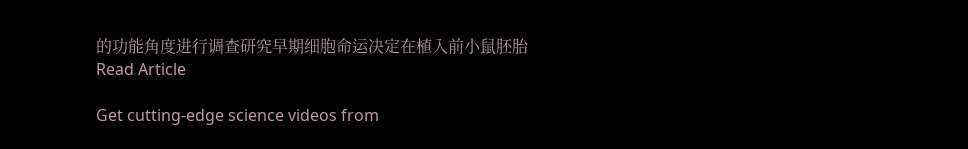的功能角度进行调查研究早期细胞命运决定在植入前小鼠胚胎
Read Article

Get cutting-edge science videos from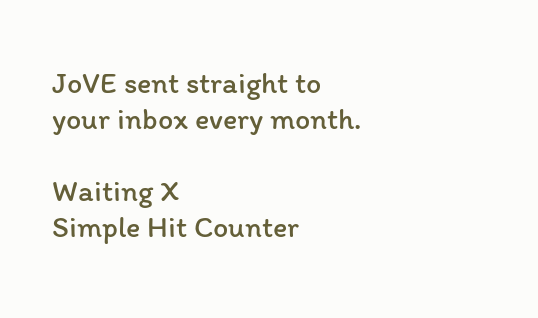JoVE sent straight to your inbox every month.

Waiting X
Simple Hit Counter